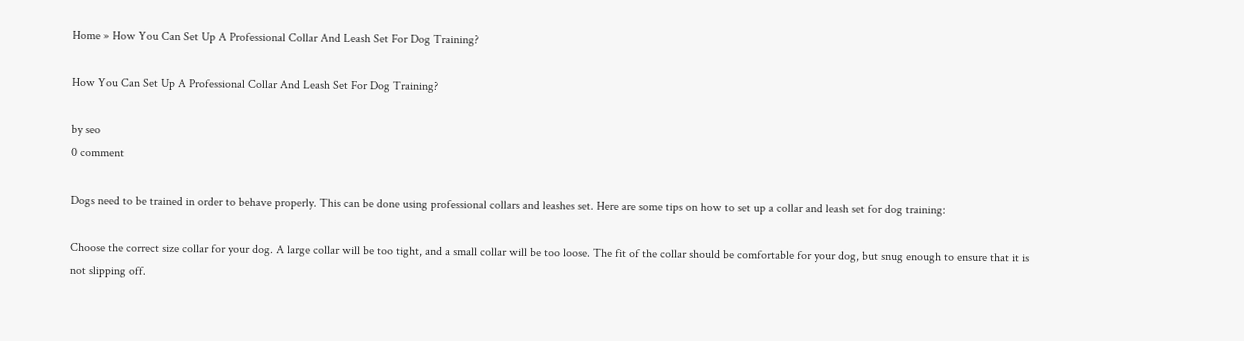Home » How You Can Set Up A Professional Collar And Leash Set For Dog Training?

How You Can Set Up A Professional Collar And Leash Set For Dog Training?

by seo
0 comment

Dogs need to be trained in order to behave properly. This can be done using professional collars and leashes set. Here are some tips on how to set up a collar and leash set for dog training:

Choose the correct size collar for your dog. A large collar will be too tight, and a small collar will be too loose. The fit of the collar should be comfortable for your dog, but snug enough to ensure that it is not slipping off.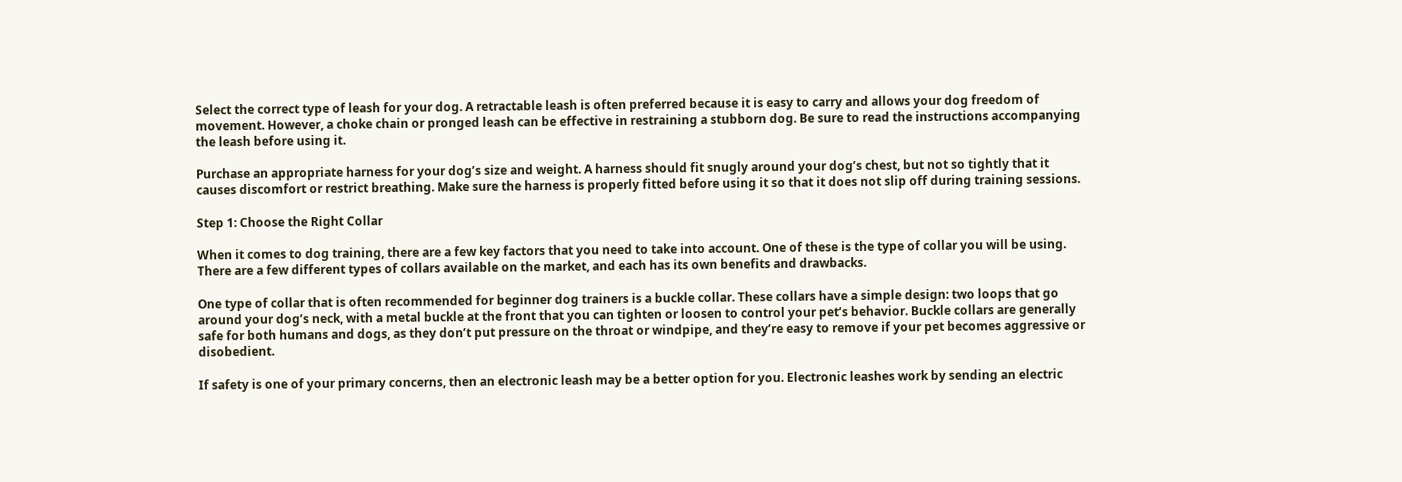Select the correct type of leash for your dog. A retractable leash is often preferred because it is easy to carry and allows your dog freedom of movement. However, a choke chain or pronged leash can be effective in restraining a stubborn dog. Be sure to read the instructions accompanying the leash before using it.

Purchase an appropriate harness for your dog’s size and weight. A harness should fit snugly around your dog’s chest, but not so tightly that it causes discomfort or restrict breathing. Make sure the harness is properly fitted before using it so that it does not slip off during training sessions.

Step 1: Choose the Right Collar

When it comes to dog training, there are a few key factors that you need to take into account. One of these is the type of collar you will be using. There are a few different types of collars available on the market, and each has its own benefits and drawbacks.

One type of collar that is often recommended for beginner dog trainers is a buckle collar. These collars have a simple design: two loops that go around your dog’s neck, with a metal buckle at the front that you can tighten or loosen to control your pet’s behavior. Buckle collars are generally safe for both humans and dogs, as they don’t put pressure on the throat or windpipe, and they’re easy to remove if your pet becomes aggressive or disobedient.

If safety is one of your primary concerns, then an electronic leash may be a better option for you. Electronic leashes work by sending an electric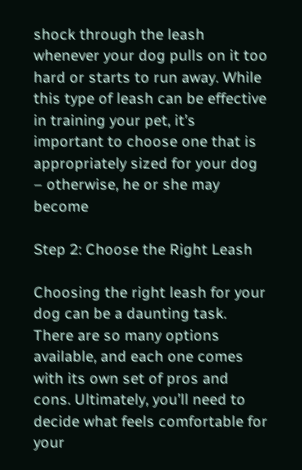shock through the leash whenever your dog pulls on it too hard or starts to run away. While this type of leash can be effective in training your pet, it’s important to choose one that is appropriately sized for your dog – otherwise, he or she may become

Step 2: Choose the Right Leash

Choosing the right leash for your dog can be a daunting task. There are so many options available, and each one comes with its own set of pros and cons. Ultimately, you’ll need to decide what feels comfortable for your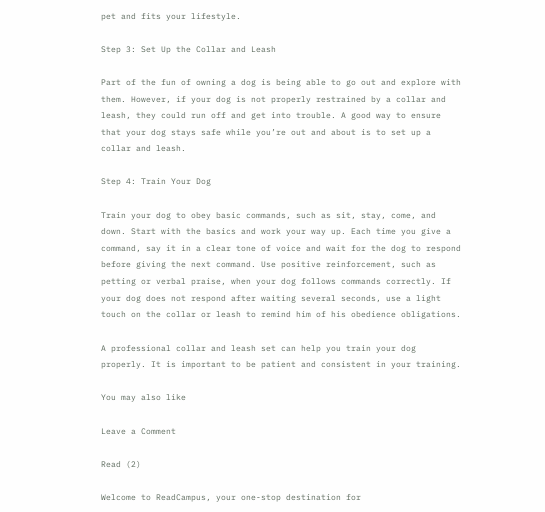pet and fits your lifestyle.

Step 3: Set Up the Collar and Leash

Part of the fun of owning a dog is being able to go out and explore with them. However, if your dog is not properly restrained by a collar and leash, they could run off and get into trouble. A good way to ensure that your dog stays safe while you’re out and about is to set up a collar and leash.

Step 4: Train Your Dog

Train your dog to obey basic commands, such as sit, stay, come, and down. Start with the basics and work your way up. Each time you give a command, say it in a clear tone of voice and wait for the dog to respond before giving the next command. Use positive reinforcement, such as petting or verbal praise, when your dog follows commands correctly. If your dog does not respond after waiting several seconds, use a light touch on the collar or leash to remind him of his obedience obligations.

A professional collar and leash set can help you train your dog properly. It is important to be patient and consistent in your training.

You may also like

Leave a Comment

Read (2)

Welcome to ReadCampus, your one-stop destination for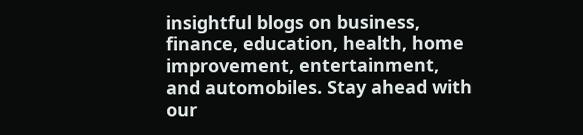insightful blogs on business, finance, education, health, home improvement, entertainment, and automobiles. Stay ahead with our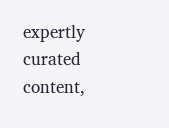expertly curated content,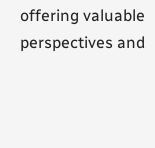offering valuable perspectives and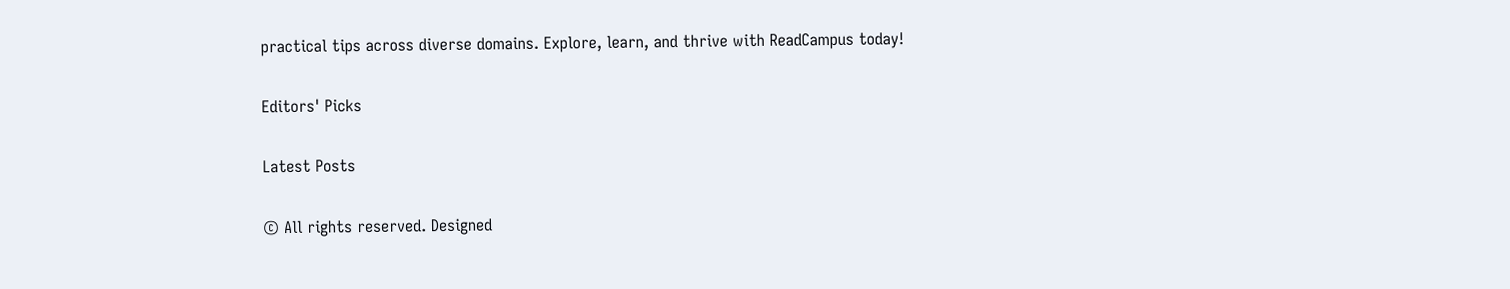practical tips across diverse domains. Explore, learn, and thrive with ReadCampus today!

Editors' Picks

Latest Posts

© All rights reserved. Designed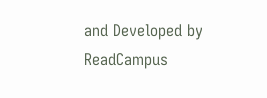and Developed by ReadCampus